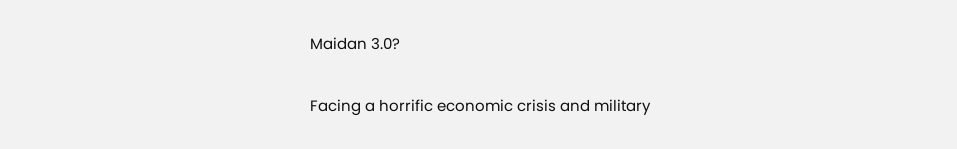Maidan 3.0?

Facing a horrific economic crisis and military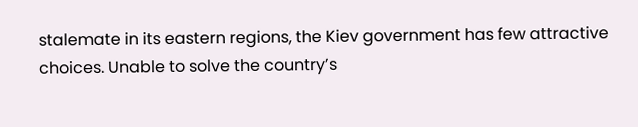stalemate in its eastern regions, the Kiev government has few attractive choices. Unable to solve the country’s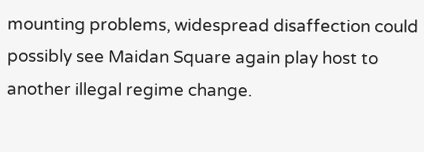mounting problems, widespread disaffection could possibly see Maidan Square again play host to another illegal regime change.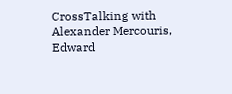CrossTalking with Alexander Mercouris, Edward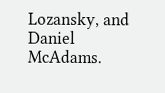Lozansky, and Daniel McAdams.